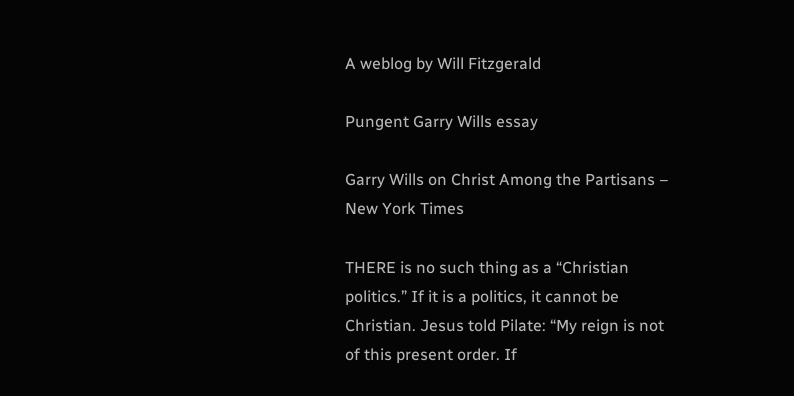A weblog by Will Fitzgerald

Pungent Garry Wills essay

Garry Wills on Christ Among the Partisans – New York Times

THERE is no such thing as a “Christian politics.” If it is a politics, it cannot be Christian. Jesus told Pilate: “My reign is not of this present order. If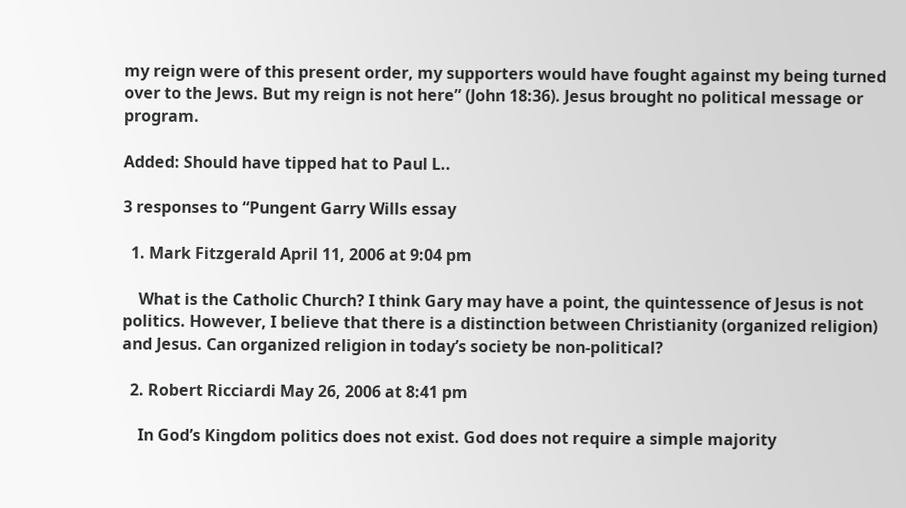my reign were of this present order, my supporters would have fought against my being turned over to the Jews. But my reign is not here” (John 18:36). Jesus brought no political message or program.

Added: Should have tipped hat to Paul L..

3 responses to “Pungent Garry Wills essay

  1. Mark Fitzgerald April 11, 2006 at 9:04 pm

    What is the Catholic Church? I think Gary may have a point, the quintessence of Jesus is not politics. However, I believe that there is a distinction between Christianity (organized religion) and Jesus. Can organized religion in today’s society be non-political?

  2. Robert Ricciardi May 26, 2006 at 8:41 pm

    In God’s Kingdom politics does not exist. God does not require a simple majority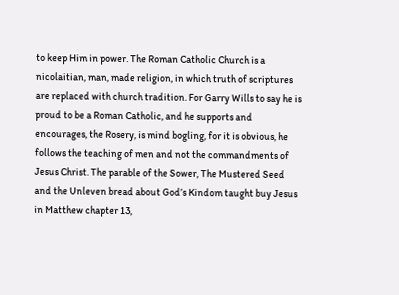to keep Him in power. The Roman Catholic Church is a nicolaitian, man, made religion, in which truth of scriptures are replaced with church tradition. For Garry Wills to say he is proud to be a Roman Catholic, and he supports and encourages, the Rosery, is mind bogling, for it is obvious, he follows the teaching of men and not the commandments of Jesus Christ. The parable of the Sower, The Mustered Seed and the Unleven bread about God’s Kindom taught buy Jesus in Matthew chapter 13,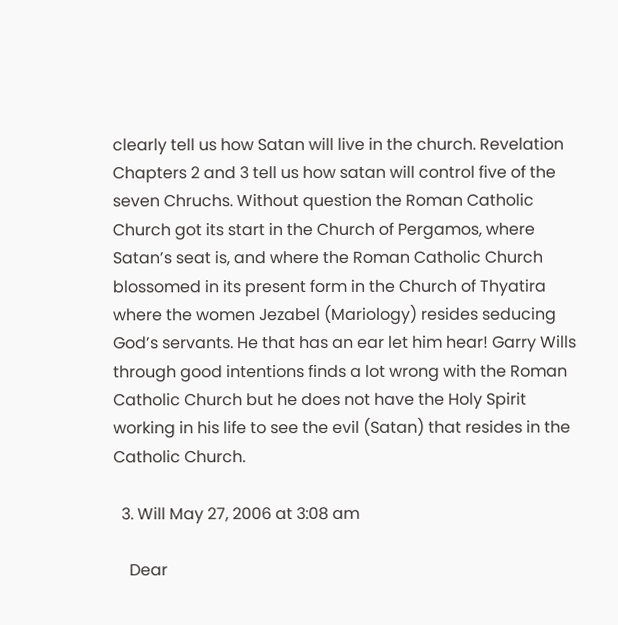clearly tell us how Satan will live in the church. Revelation Chapters 2 and 3 tell us how satan will control five of the seven Chruchs. Without question the Roman Catholic Church got its start in the Church of Pergamos, where Satan’s seat is, and where the Roman Catholic Church blossomed in its present form in the Church of Thyatira where the women Jezabel (Mariology) resides seducing God’s servants. He that has an ear let him hear! Garry Wills through good intentions finds a lot wrong with the Roman Catholic Church but he does not have the Holy Spirit working in his life to see the evil (Satan) that resides in the Catholic Church.

  3. Will May 27, 2006 at 3:08 am

    Dear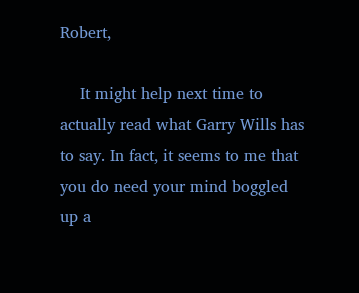Robert,

    It might help next time to actually read what Garry Wills has to say. In fact, it seems to me that you do need your mind boggled up a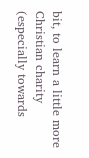bit, to learn a little more Christian charity (especially towards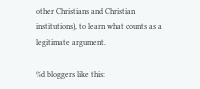other Christians and Christian institutions), to learn what counts as a legitimate argument.

%d bloggers like this: